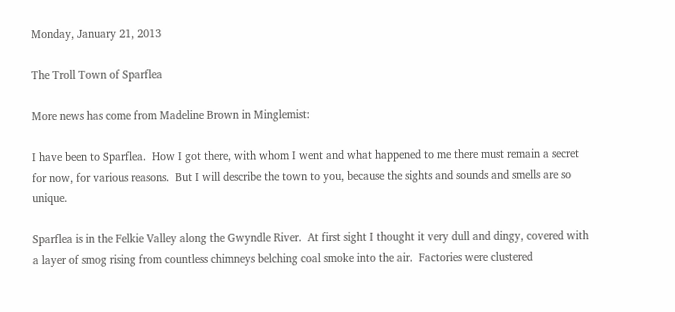Monday, January 21, 2013

The Troll Town of Sparflea

More news has come from Madeline Brown in Minglemist:

I have been to Sparflea.  How I got there, with whom I went and what happened to me there must remain a secret for now, for various reasons.  But I will describe the town to you, because the sights and sounds and smells are so unique.

Sparflea is in the Felkie Valley along the Gwyndle River.  At first sight I thought it very dull and dingy, covered with a layer of smog rising from countless chimneys belching coal smoke into the air.  Factories were clustered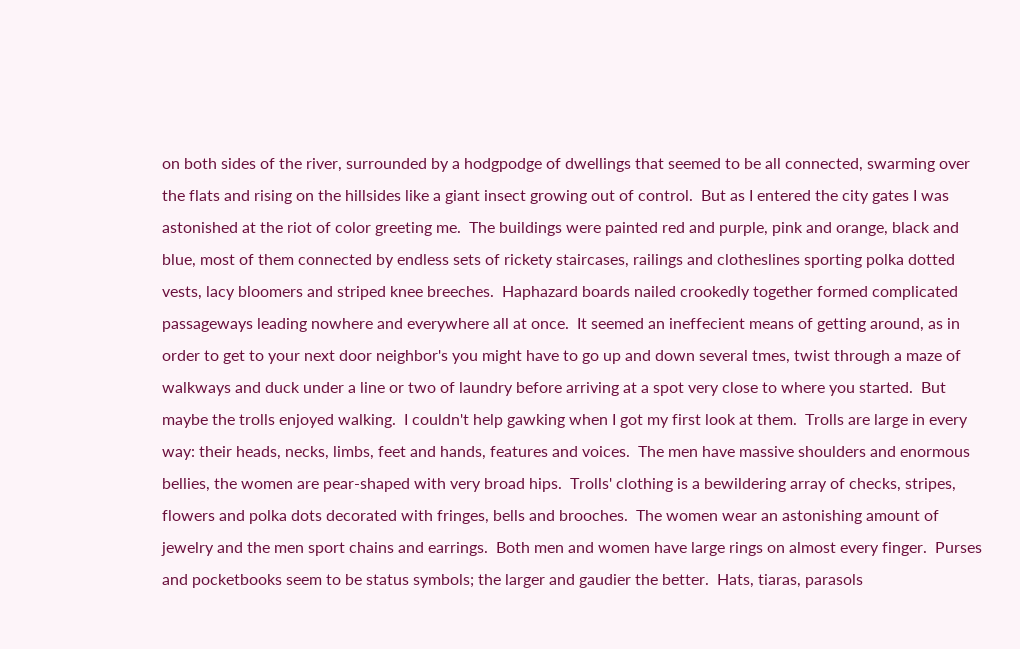on both sides of the river, surrounded by a hodgpodge of dwellings that seemed to be all connected, swarming over the flats and rising on the hillsides like a giant insect growing out of control.  But as I entered the city gates I was astonished at the riot of color greeting me.  The buildings were painted red and purple, pink and orange, black and blue, most of them connected by endless sets of rickety staircases, railings and clotheslines sporting polka dotted vests, lacy bloomers and striped knee breeches.  Haphazard boards nailed crookedly together formed complicated passageways leading nowhere and everywhere all at once.  It seemed an ineffecient means of getting around, as in order to get to your next door neighbor's you might have to go up and down several tmes, twist through a maze of walkways and duck under a line or two of laundry before arriving at a spot very close to where you started.  But maybe the trolls enjoyed walking.  I couldn't help gawking when I got my first look at them.  Trolls are large in every way: their heads, necks, limbs, feet and hands, features and voices.  The men have massive shoulders and enormous bellies, the women are pear-shaped with very broad hips.  Trolls' clothing is a bewildering array of checks, stripes, flowers and polka dots decorated with fringes, bells and brooches.  The women wear an astonishing amount of jewelry and the men sport chains and earrings.  Both men and women have large rings on almost every finger.  Purses and pocketbooks seem to be status symbols; the larger and gaudier the better.  Hats, tiaras, parasols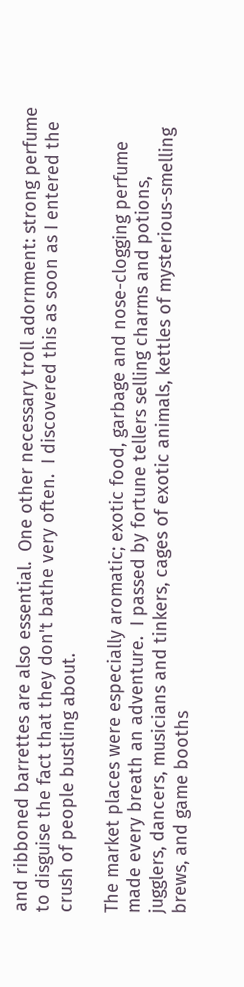and ribboned barrettes are also essential.  One other necessary troll adornment: strong perfume to disguise the fact that they don't bathe very often.  I discovered this as soon as I entered the crush of people bustling about.

The market places were especially aromatic; exotic food, garbage and nose-clogging perfume made every breath an adventure.  I passed by fortune tellers selling charms and potions, jugglers, dancers, musicians and tinkers, cages of exotic animals, kettles of mysterious-smelling brews, and game booths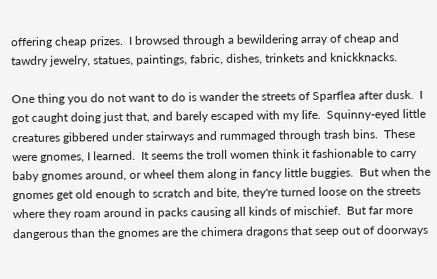offering cheap prizes.  I browsed through a bewildering array of cheap and tawdry jewelry, statues, paintings, fabric, dishes, trinkets and knickknacks.

One thing you do not want to do is wander the streets of Sparflea after dusk.  I got caught doing just that, and barely escaped with my life.  Squinny-eyed little creatures gibbered under stairways and rummaged through trash bins.  These were gnomes, I learned.  It seems the troll women think it fashionable to carry baby gnomes around, or wheel them along in fancy little buggies.  But when the gnomes get old enough to scratch and bite, they're turned loose on the streets where they roam around in packs causing all kinds of mischief.  But far more dangerous than the gnomes are the chimera dragons that seep out of doorways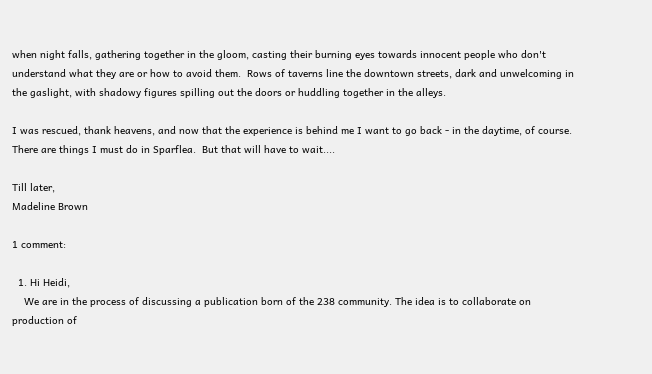when night falls, gathering together in the gloom, casting their burning eyes towards innocent people who don't understand what they are or how to avoid them.  Rows of taverns line the downtown streets, dark and unwelcoming in the gaslight, with shadowy figures spilling out the doors or huddling together in the alleys.

I was rescued, thank heavens, and now that the experience is behind me I want to go back - in the daytime, of course.  There are things I must do in Sparflea.  But that will have to wait....

Till later,
Madeline Brown

1 comment:

  1. Hi Heidi,
    We are in the process of discussing a publication born of the 238 community. The idea is to collaborate on production of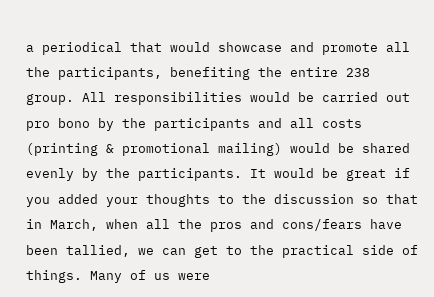a periodical that would showcase and promote all the participants, benefiting the entire 238 group. All responsibilities would be carried out pro bono by the participants and all costs (printing & promotional mailing) would be shared evenly by the participants. It would be great if you added your thoughts to the discussion so that in March, when all the pros and cons/fears have been tallied, we can get to the practical side of things. Many of us were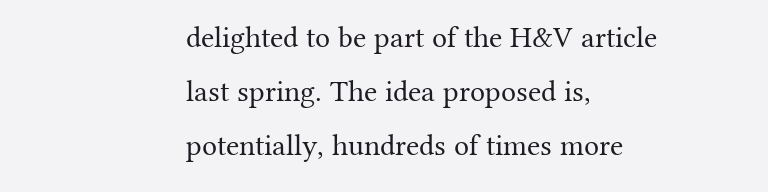delighted to be part of the H&V article last spring. The idea proposed is, potentially, hundreds of times more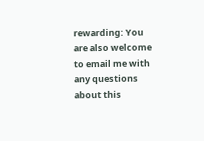rewarding: You are also welcome to email me with any questions about this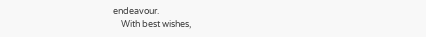endeavour.
    With best wishes,